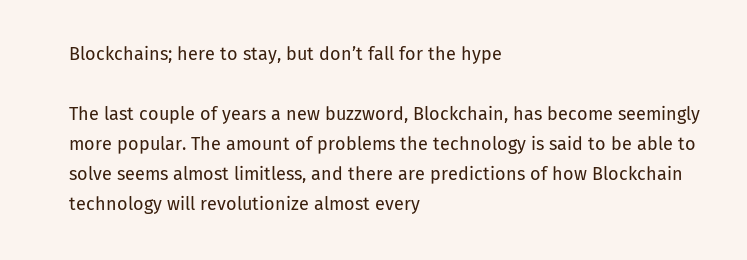Blockchains; here to stay, but don’t fall for the hype

The last couple of years a new buzzword, Blockchain, has become seemingly more popular. The amount of problems the technology is said to be able to solve seems almost limitless, and there are predictions of how Blockchain technology will revolutionize almost every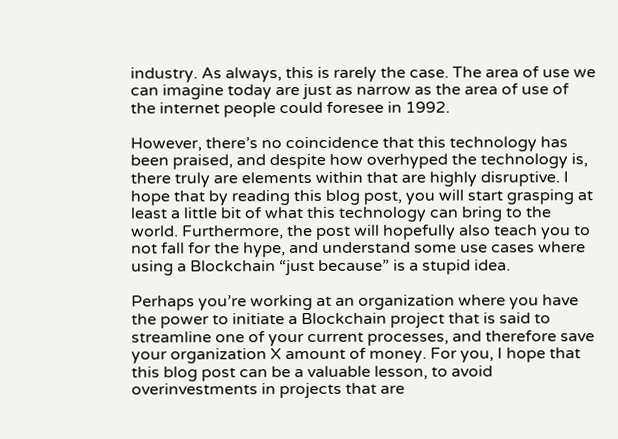industry. As always, this is rarely the case. The area of use we can imagine today are just as narrow as the area of use of the internet people could foresee in 1992.

However, there’s no coincidence that this technology has been praised, and despite how overhyped the technology is, there truly are elements within that are highly disruptive. I hope that by reading this blog post, you will start grasping at least a little bit of what this technology can bring to the world. Furthermore, the post will hopefully also teach you to not fall for the hype, and understand some use cases where using a Blockchain “just because” is a stupid idea.

Perhaps you’re working at an organization where you have the power to initiate a Blockchain project that is said to streamline one of your current processes, and therefore save your organization X amount of money. For you, I hope that this blog post can be a valuable lesson, to avoid overinvestments in projects that are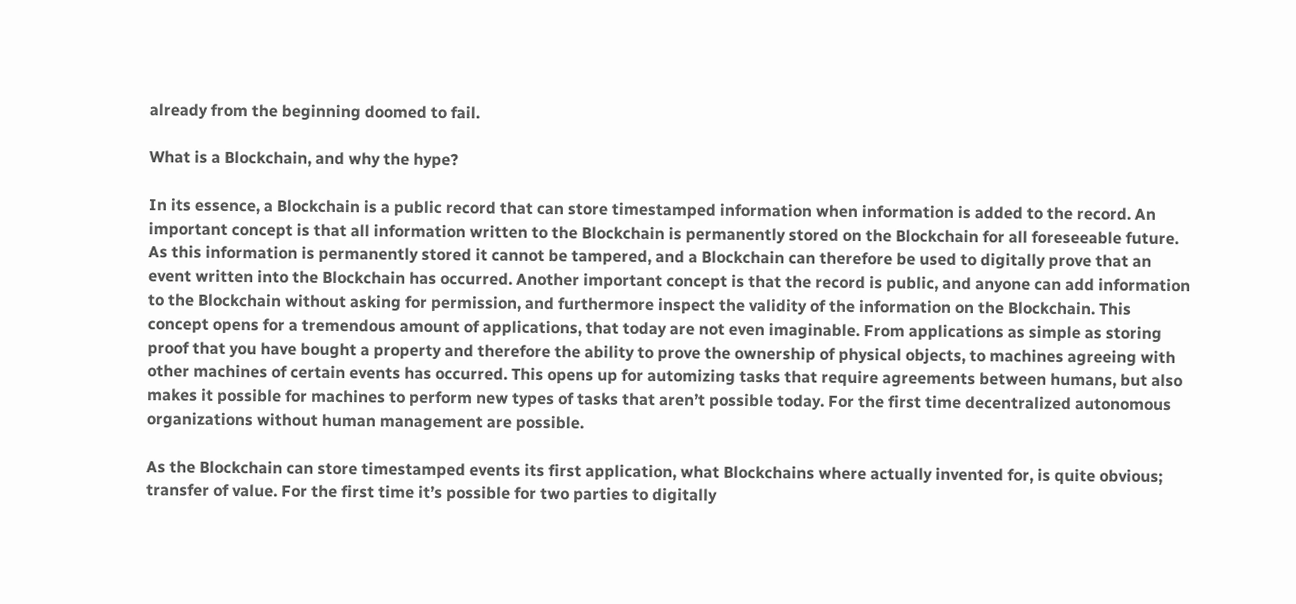already from the beginning doomed to fail.

What is a Blockchain, and why the hype?

In its essence, a Blockchain is a public record that can store timestamped information when information is added to the record. An important concept is that all information written to the Blockchain is permanently stored on the Blockchain for all foreseeable future. As this information is permanently stored it cannot be tampered, and a Blockchain can therefore be used to digitally prove that an event written into the Blockchain has occurred. Another important concept is that the record is public, and anyone can add information to the Blockchain without asking for permission, and furthermore inspect the validity of the information on the Blockchain. This concept opens for a tremendous amount of applications, that today are not even imaginable. From applications as simple as storing proof that you have bought a property and therefore the ability to prove the ownership of physical objects, to machines agreeing with other machines of certain events has occurred. This opens up for automizing tasks that require agreements between humans, but also makes it possible for machines to perform new types of tasks that aren’t possible today. For the first time decentralized autonomous organizations without human management are possible.

As the Blockchain can store timestamped events its first application, what Blockchains where actually invented for, is quite obvious; transfer of value. For the first time it’s possible for two parties to digitally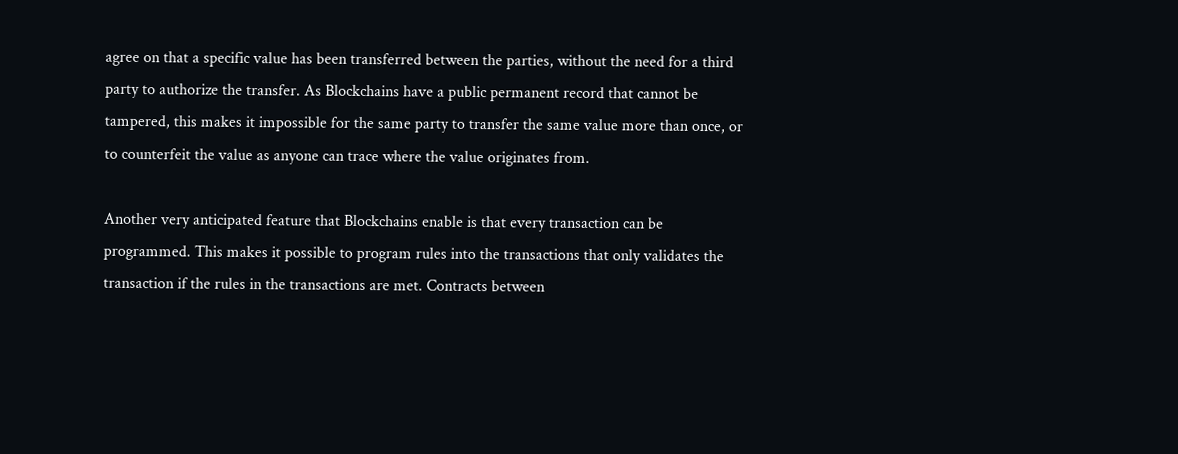agree on that a specific value has been transferred between the parties, without the need for a third party to authorize the transfer. As Blockchains have a public permanent record that cannot be tampered, this makes it impossible for the same party to transfer the same value more than once, or to counterfeit the value as anyone can trace where the value originates from.

Another very anticipated feature that Blockchains enable is that every transaction can be programmed. This makes it possible to program rules into the transactions that only validates the transaction if the rules in the transactions are met. Contracts between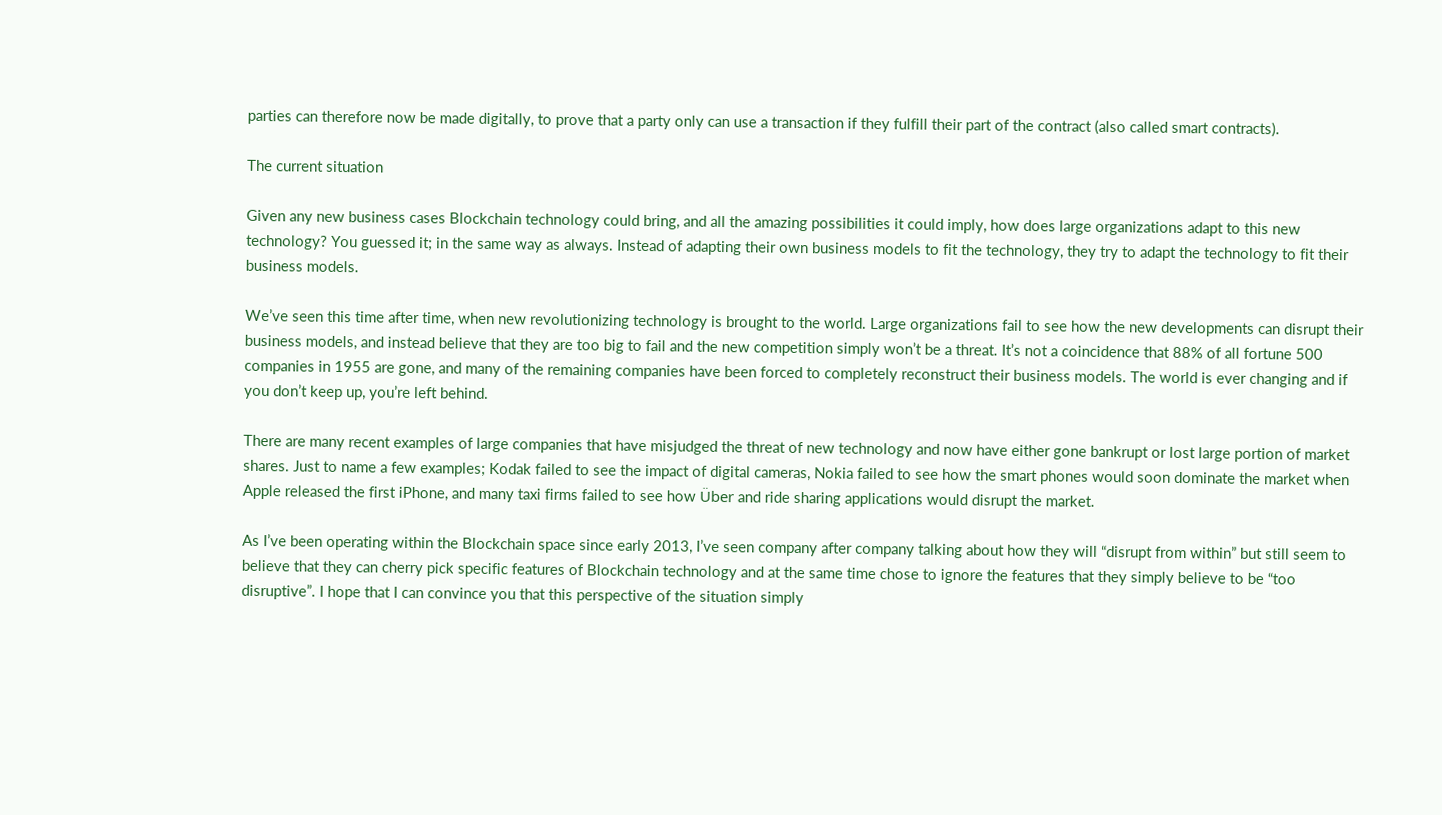parties can therefore now be made digitally, to prove that a party only can use a transaction if they fulfill their part of the contract (also called smart contracts).

The current situation

Given any new business cases Blockchain technology could bring, and all the amazing possibilities it could imply, how does large organizations adapt to this new technology? You guessed it; in the same way as always. Instead of adapting their own business models to fit the technology, they try to adapt the technology to fit their business models.

We’ve seen this time after time, when new revolutionizing technology is brought to the world. Large organizations fail to see how the new developments can disrupt their business models, and instead believe that they are too big to fail and the new competition simply won’t be a threat. It’s not a coincidence that 88% of all fortune 500 companies in 1955 are gone, and many of the remaining companies have been forced to completely reconstruct their business models. The world is ever changing and if you don’t keep up, you’re left behind.

There are many recent examples of large companies that have misjudged the threat of new technology and now have either gone bankrupt or lost large portion of market shares. Just to name a few examples; Kodak failed to see the impact of digital cameras, Nokia failed to see how the smart phones would soon dominate the market when Apple released the first iPhone, and many taxi firms failed to see how Über and ride sharing applications would disrupt the market.

As I’ve been operating within the Blockchain space since early 2013, I’ve seen company after company talking about how they will “disrupt from within” but still seem to believe that they can cherry pick specific features of Blockchain technology and at the same time chose to ignore the features that they simply believe to be “too disruptive”. I hope that I can convince you that this perspective of the situation simply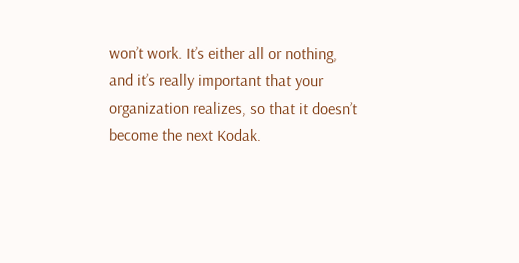won’t work. It’s either all or nothing, and it’s really important that your organization realizes, so that it doesn’t become the next Kodak.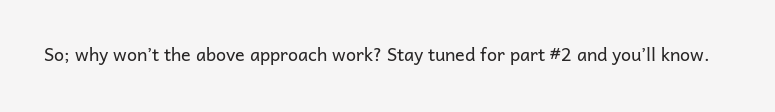So; why won’t the above approach work? Stay tuned for part #2 and you’ll know.